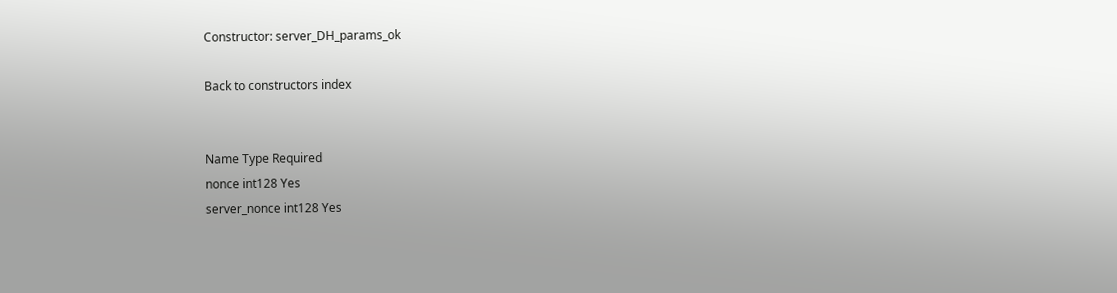Constructor: server_DH_params_ok

Back to constructors index


Name Type Required
nonce int128 Yes
server_nonce int128 Yes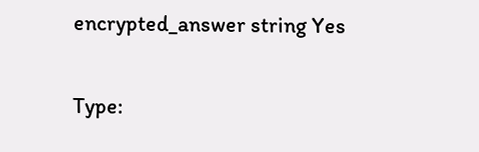encrypted_answer string Yes

Type: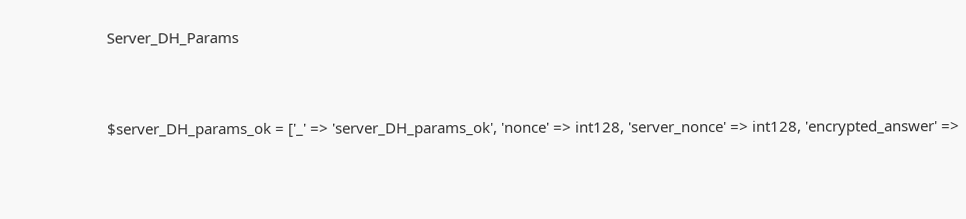Server_DH_Params


$server_DH_params_ok = ['_' => 'server_DH_params_ok', 'nonce' => int128, 'server_nonce' => int128, 'encrypted_answer' =>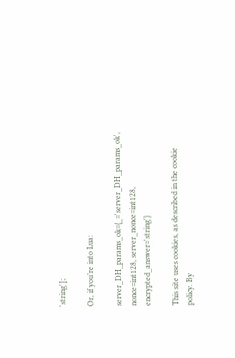'string'];

Or, if you’re into Lua:

server_DH_params_ok={_='server_DH_params_ok', nonce=int128, server_nonce=int128, encrypted_answer='string'}

This site uses cookies, as described in the cookie policy. By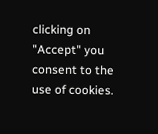clicking on "Accept" you consent to the use of cookies.